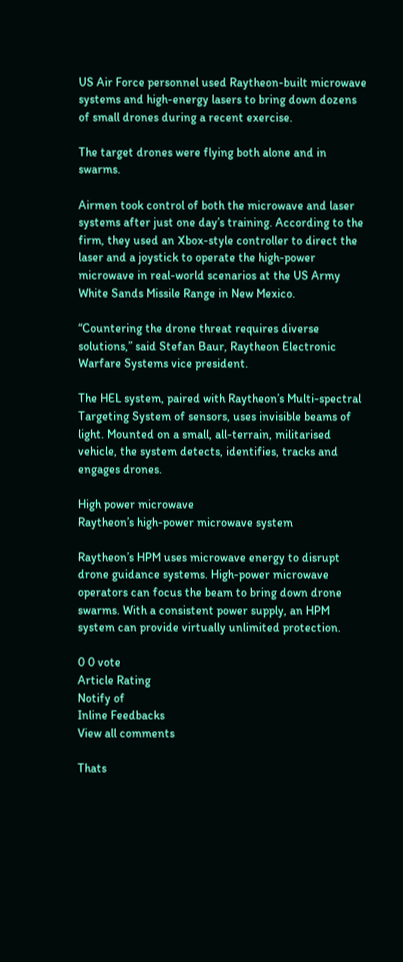US Air Force personnel used Raytheon-built microwave systems and high-energy lasers to bring down dozens of small drones during a recent exercise.

The target drones were flying both alone and in swarms.

Airmen took control of both the microwave and laser systems after just one day’s training. According to the firm, they used an Xbox-style controller to direct the laser and a joystick to operate the high-power microwave in real-world scenarios at the US Army White Sands Missile Range in New Mexico.

“Countering the drone threat requires diverse solutions,” said Stefan Baur, Raytheon Electronic Warfare Systems vice president.

The HEL system, paired with Raytheon’s Multi-spectral Targeting System of sensors, uses invisible beams of light. Mounted on a small, all-terrain, militarised vehicle, the system detects, identifies, tracks and engages drones.

High power microwave
Raytheon’s high-power microwave system

Raytheon’s HPM uses microwave energy to disrupt drone guidance systems. High-power microwave operators can focus the beam to bring down drone swarms. With a consistent power supply, an HPM system can provide virtually unlimited protection.

0 0 vote
Article Rating
Notify of
Inline Feedbacks
View all comments

Thats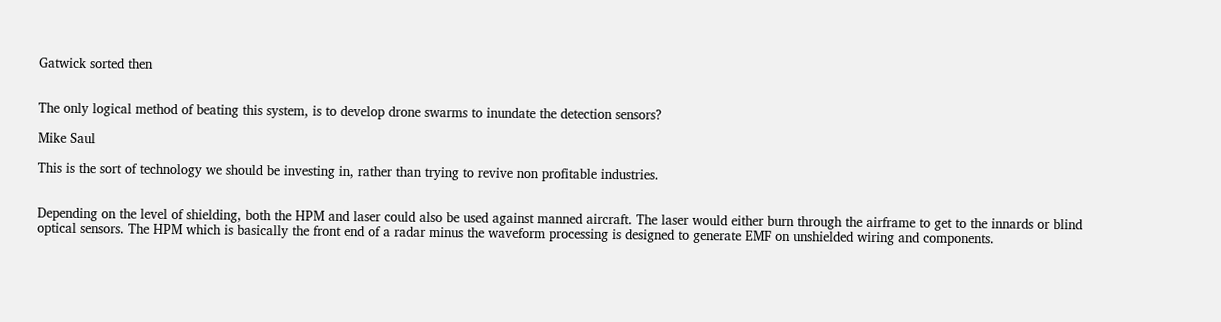Gatwick sorted then


The only logical method of beating this system, is to develop drone swarms to inundate the detection sensors?

Mike Saul

This is the sort of technology we should be investing in, rather than trying to revive non profitable industries.


Depending on the level of shielding, both the HPM and laser could also be used against manned aircraft. The laser would either burn through the airframe to get to the innards or blind optical sensors. The HPM which is basically the front end of a radar minus the waveform processing is designed to generate EMF on unshielded wiring and components.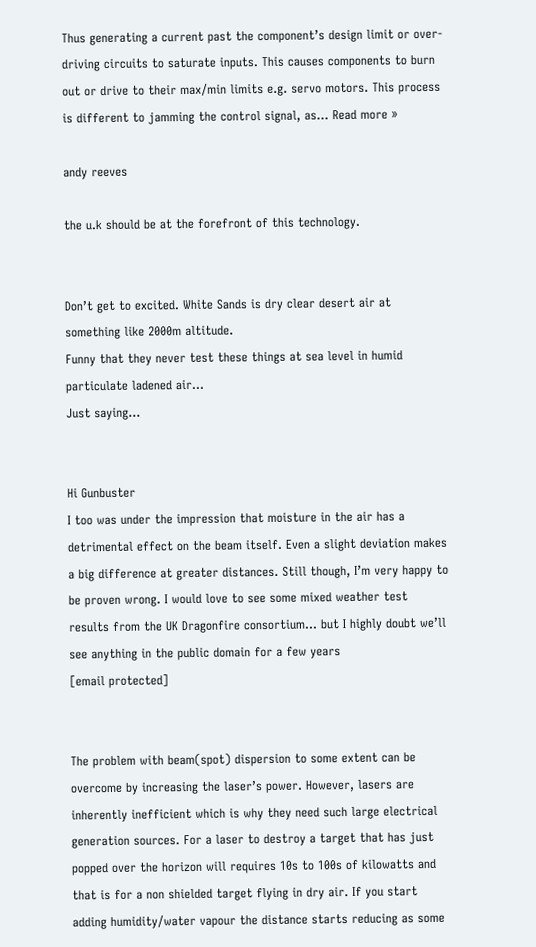Thus generating a current past the component’s design limit or over-driving circuits to saturate inputs. This causes components to burn out or drive to their max/min limits e.g. servo motors. This process is different to jamming the control signal, as… Read more »

andy reeves

the u.k should be at the forefront of this technology.


Don’t get to excited. White Sands is dry clear desert air at something like 2000m altitude.
Funny that they never test these things at sea level in humid particulate ladened air…
Just saying…


Hi Gunbuster
I too was under the impression that moisture in the air has a detrimental effect on the beam itself. Even a slight deviation makes a big difference at greater distances. Still though, I’m very happy to be proven wrong. I would love to see some mixed weather test results from the UK Dragonfire consortium… but I highly doubt we’ll see anything in the public domain for a few years
[email protected]


The problem with beam(spot) dispersion to some extent can be overcome by increasing the laser’s power. However, lasers are inherently inefficient which is why they need such large electrical generation sources. For a laser to destroy a target that has just popped over the horizon will requires 10s to 100s of kilowatts and that is for a non shielded target flying in dry air. If you start adding humidity/water vapour the distance starts reducing as some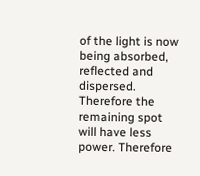of the light is now being absorbed, reflected and dispersed. Therefore the remaining spot will have less power. Therefore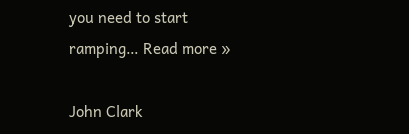you need to start ramping… Read more »

John Clark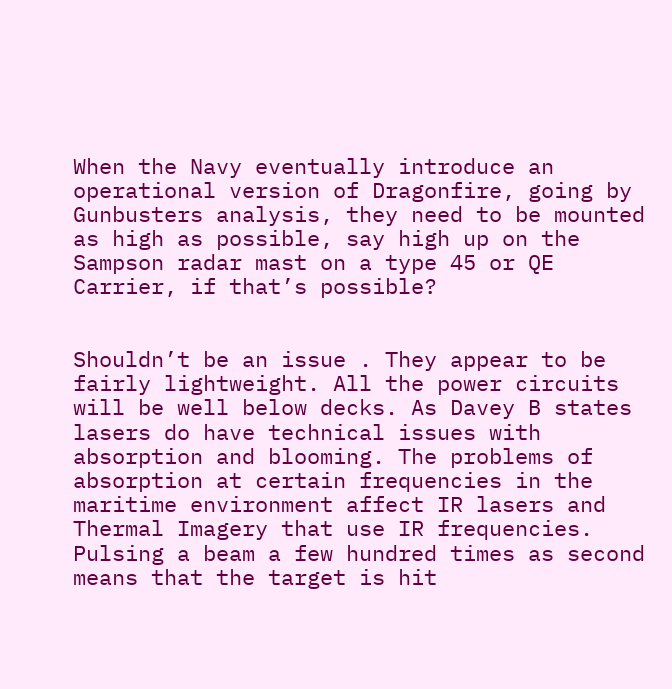When the Navy eventually introduce an operational version of Dragonfire, going by Gunbusters analysis, they need to be mounted as high as possible, say high up on the Sampson radar mast on a type 45 or QE Carrier, if that’s possible?


Shouldn’t be an issue . They appear to be fairly lightweight. All the power circuits will be well below decks. As Davey B states lasers do have technical issues with absorption and blooming. The problems of absorption at certain frequencies in the maritime environment affect IR lasers and Thermal Imagery that use IR frequencies. Pulsing a beam a few hundred times as second means that the target is hit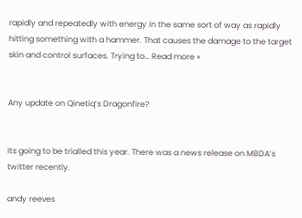rapidly and repeatedly with energy in the same sort of way as rapidly hitting something with a hammer. That causes the damage to the target skin and control surfaces. Trying to… Read more »


Any update on Qinetiq’s Dragonfire?


Its going to be trialled this year. There was a news release on MBDA’s twitter recently.

andy reeves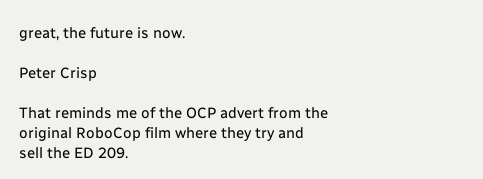great, the future is now.

Peter Crisp

That reminds me of the OCP advert from the original RoboCop film where they try and sell the ED 209.